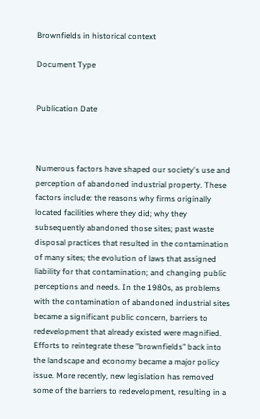Brownfields in historical context

Document Type


Publication Date



Numerous factors have shaped our society's use and perception of abandoned industrial property. These factors include: the reasons why firms originally located facilities where they did; why they subsequently abandoned those sites; past waste disposal practices that resulted in the contamination of many sites; the evolution of laws that assigned liability for that contamination; and changing public perceptions and needs. In the 1980s, as problems with the contamination of abandoned industrial sites became a significant public concern, barriers to redevelopment that already existed were magnified. Efforts to reintegrate these "brownfields" back into the landscape and economy became a major policy issue. More recently, new legislation has removed some of the barriers to redevelopment, resulting in a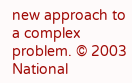new approach to a complex problem. © 2003 National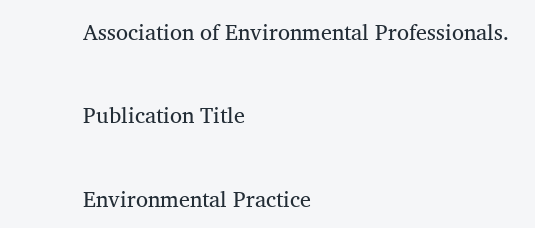Association of Environmental Professionals.

Publication Title

Environmental Practice